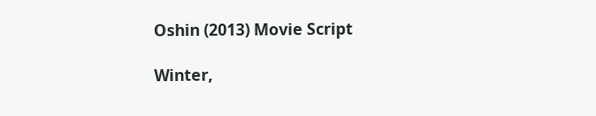Oshin (2013) Movie Script

Winter,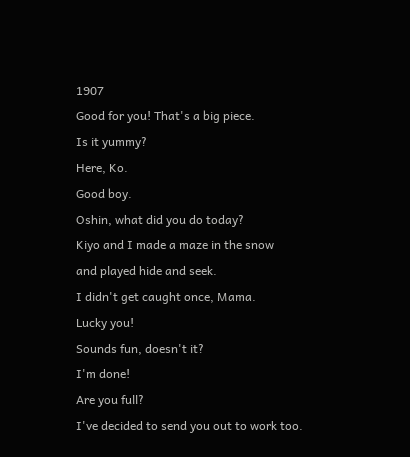1907
Good for you! That's a big piece.
Is it yummy?
Here, Ko.
Good boy.
Oshin, what did you do today?
Kiyo and I made a maze in the snow
and played hide and seek.
I didn't get caught once, Mama.
Lucky you!
Sounds fun, doesn't it?
I'm done!
Are you full?
I've decided to send you out to work too.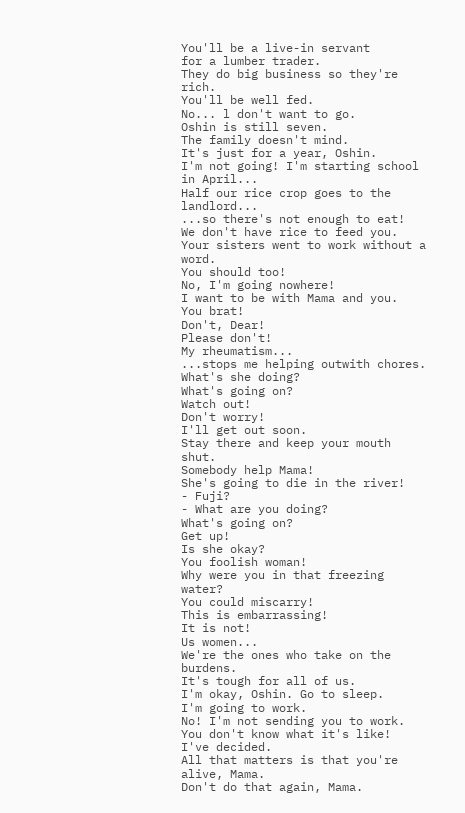You'll be a live-in servant
for a lumber trader.
They do big business so they're rich.
You'll be well fed.
No... l don't want to go.
Oshin is still seven.
The family doesn't mind.
It's just for a year, Oshin.
I'm not going! I'm starting school in April...
Half our rice crop goes to the landlord...
...so there's not enough to eat!
We don't have rice to feed you.
Your sisters went to work without a word.
You should too!
No, I'm going nowhere!
I want to be with Mama and you.
You brat!
Don't, Dear!
Please don't!
My rheumatism...
...stops me helping outwith chores.
What's she doing?
What's going on?
Watch out!
Don't worry!
I'll get out soon.
Stay there and keep your mouth shut.
Somebody help Mama!
She's going to die in the river!
- Fuji?
- What are you doing?
What's going on?
Get up!
Is she okay?
You foolish woman!
Why were you in that freezing water?
You could miscarry!
This is embarrassing!
It is not!
Us women...
We're the ones who take on the burdens.
It's tough for all of us.
I'm okay, Oshin. Go to sleep.
I'm going to work.
No! I'm not sending you to work.
You don't know what it's like!
I've decided.
All that matters is that you're alive, Mama.
Don't do that again, Mama.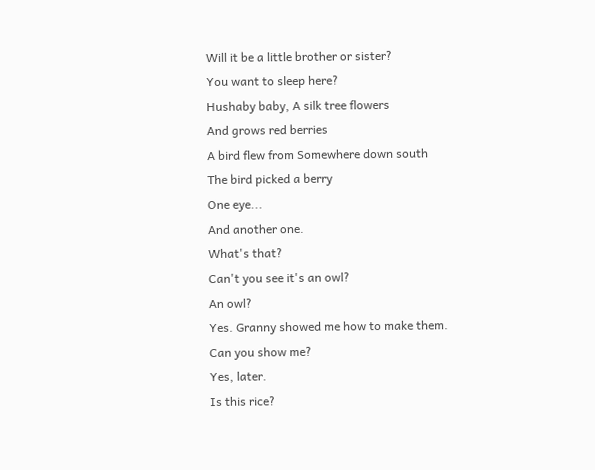Will it be a little brother or sister?
You want to sleep here?
Hushaby baby, A silk tree flowers
And grows red berries
A bird flew from Somewhere down south
The bird picked a berry
One eye...
And another one.
What's that?
Can't you see it's an owl?
An owl?
Yes. Granny showed me how to make them.
Can you show me?
Yes, later.
Is this rice?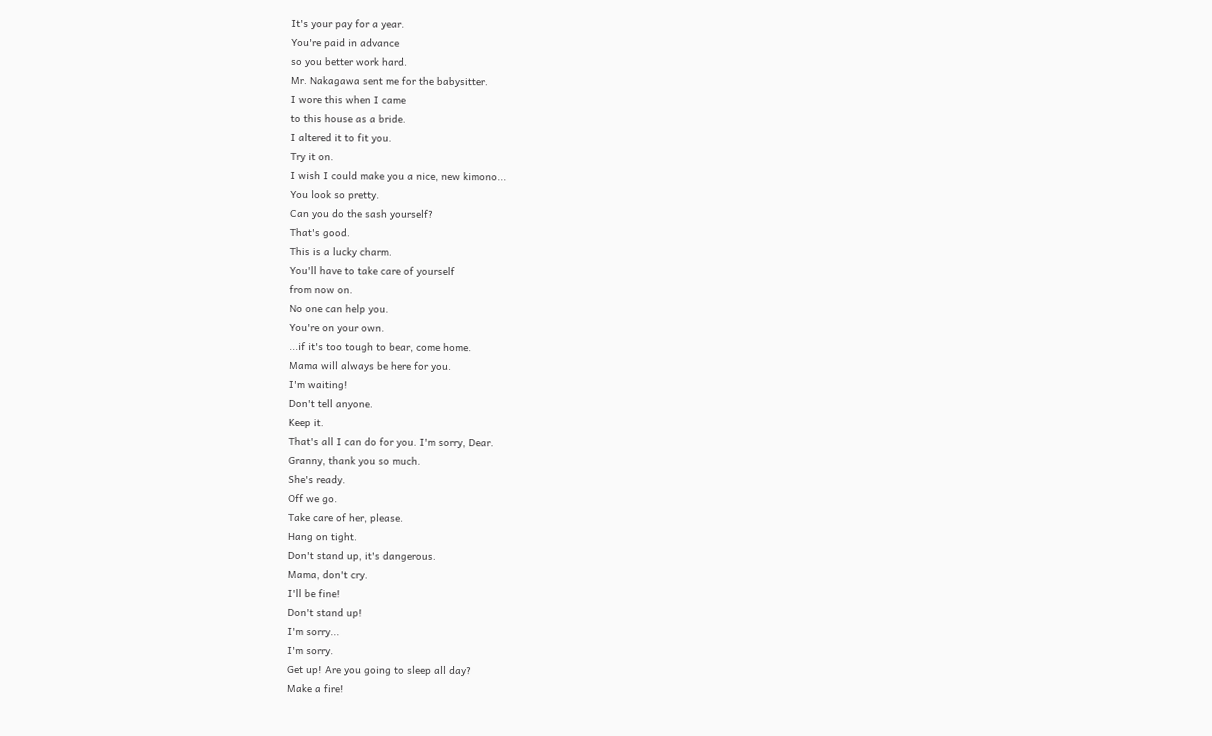It's your pay for a year.
You're paid in advance
so you better work hard.
Mr. Nakagawa sent me for the babysitter.
I wore this when I came
to this house as a bride.
I altered it to fit you.
Try it on.
I wish I could make you a nice, new kimono...
You look so pretty.
Can you do the sash yourself?
That's good.
This is a lucky charm.
You'll have to take care of yourself
from now on.
No one can help you.
You're on your own.
...if it's too tough to bear, come home.
Mama will always be here for you.
I'm waiting!
Don't tell anyone.
Keep it.
That's all I can do for you. I'm sorry, Dear.
Granny, thank you so much.
She's ready.
Off we go.
Take care of her, please.
Hang on tight.
Don't stand up, it's dangerous.
Mama, don't cry.
I'll be fine!
Don't stand up!
I'm sorry...
I'm sorry.
Get up! Are you going to sleep all day?
Make a fire!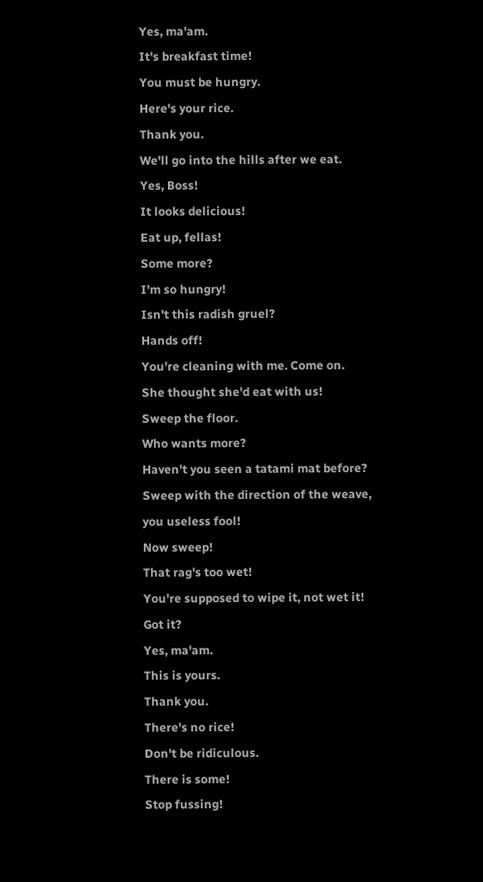Yes, ma'am.
It's breakfast time!
You must be hungry.
Here's your rice.
Thank you.
We'll go into the hills after we eat.
Yes, Boss!
It looks delicious!
Eat up, fellas!
Some more?
I'm so hungry!
Isn't this radish gruel?
Hands off!
You're cleaning with me. Come on.
She thought she'd eat with us!
Sweep the floor.
Who wants more?
Haven't you seen a tatami mat before?
Sweep with the direction of the weave,
you useless fool!
Now sweep!
That rag's too wet!
You're supposed to wipe it, not wet it!
Got it?
Yes, ma'am.
This is yours.
Thank you.
There's no rice!
Don't be ridiculous.
There is some!
Stop fussing!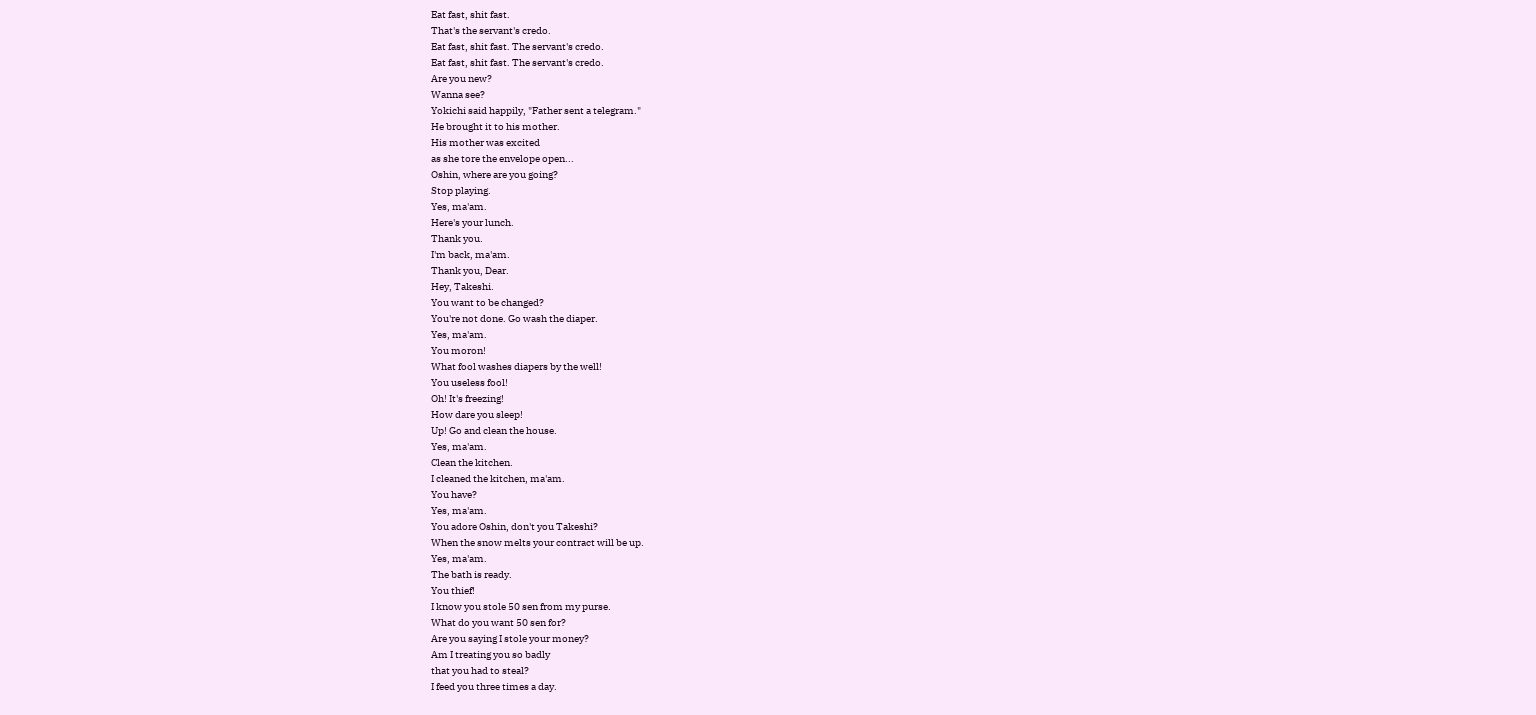Eat fast, shit fast.
That's the servant's credo.
Eat fast, shit fast. The servant's credo.
Eat fast, shit fast. The servant's credo.
Are you new?
Wanna see?
Yokichi said happily, "Father sent a telegram."
He brought it to his mother.
His mother was excited
as she tore the envelope open...
Oshin, where are you going?
Stop playing.
Yes, ma'am.
Here's your lunch.
Thank you.
I'm back, ma'am.
Thank you, Dear.
Hey, Takeshi.
You want to be changed?
You're not done. Go wash the diaper.
Yes, ma'am.
You moron!
What fool washes diapers by the well!
You useless fool!
Oh! It's freezing!
How dare you sleep!
Up! Go and clean the house.
Yes, ma'am.
Clean the kitchen.
I cleaned the kitchen, ma'am.
You have?
Yes, ma'am.
You adore Oshin, don't you Takeshi?
When the snow melts your contract will be up.
Yes, ma'am.
The bath is ready.
You thief!
I know you stole 50 sen from my purse.
What do you want 50 sen for?
Are you saying I stole your money?
Am I treating you so badly
that you had to steal?
I feed you three times a day.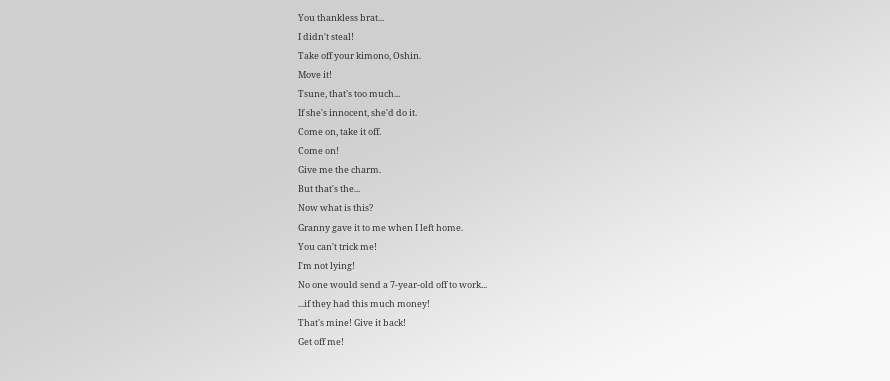You thankless brat...
I didn't steal!
Take off your kimono, Oshin.
Move it!
Tsune, that's too much...
If she's innocent, she'd do it.
Come on, take it off.
Come on!
Give me the charm.
But that's the...
Now what is this?
Granny gave it to me when I left home.
You can't trick me!
I'm not lying!
No one would send a 7-year-old off to work...
...if they had this much money!
That's mine! Give it back!
Get off me!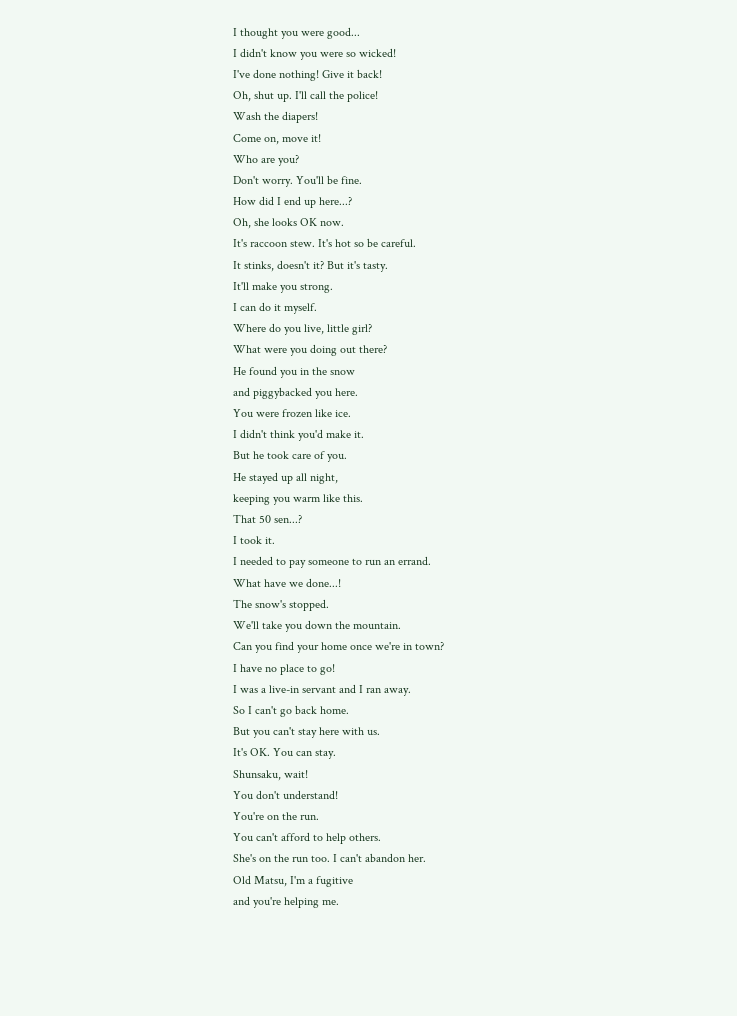I thought you were good...
I didn't know you were so wicked!
I've done nothing! Give it back!
Oh, shut up. I'll call the police!
Wash the diapers!
Come on, move it!
Who are you?
Don't worry. You'll be fine.
How did I end up here...?
Oh, she looks OK now.
It's raccoon stew. It's hot so be careful.
It stinks, doesn't it? But it's tasty.
It'll make you strong.
I can do it myself.
Where do you live, little girl?
What were you doing out there?
He found you in the snow
and piggybacked you here.
You were frozen like ice.
I didn't think you'd make it.
But he took care of you.
He stayed up all night,
keeping you warm like this.
That 50 sen...?
I took it.
I needed to pay someone to run an errand.
What have we done...!
The snow's stopped.
We'll take you down the mountain.
Can you find your home once we're in town?
I have no place to go!
I was a live-in servant and I ran away.
So I can't go back home.
But you can't stay here with us.
It's OK. You can stay.
Shunsaku, wait!
You don't understand!
You're on the run.
You can't afford to help others.
She's on the run too. I can't abandon her.
Old Matsu, I'm a fugitive
and you're helping me.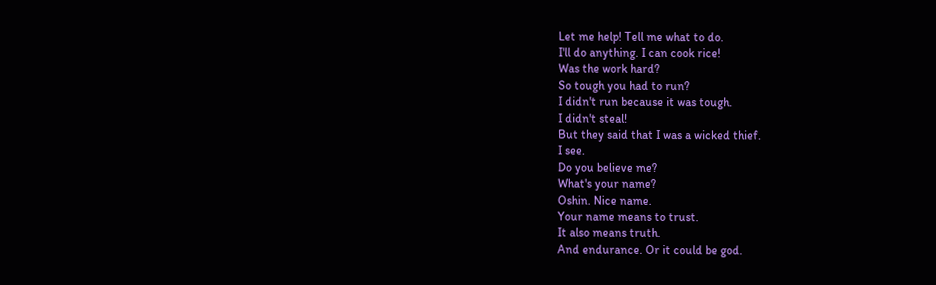Let me help! Tell me what to do.
I'll do anything. I can cook rice!
Was the work hard?
So tough you had to run?
I didn't run because it was tough.
I didn't steal!
But they said that I was a wicked thief.
I see.
Do you believe me?
What's your name?
Oshin. Nice name.
Your name means to trust.
It also means truth.
And endurance. Or it could be god.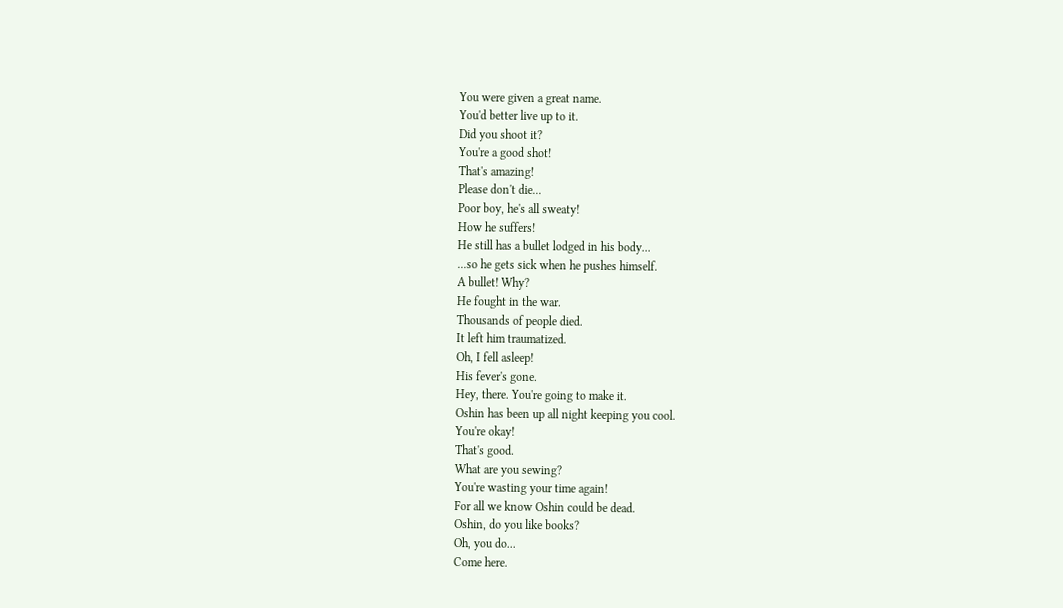You were given a great name.
You'd better live up to it.
Did you shoot it?
You're a good shot!
That's amazing!
Please don't die...
Poor boy, he's all sweaty!
How he suffers!
He still has a bullet lodged in his body...
...so he gets sick when he pushes himself.
A bullet! Why?
He fought in the war.
Thousands of people died.
It left him traumatized.
Oh, I fell asleep!
His fever's gone.
Hey, there. You're going to make it.
Oshin has been up all night keeping you cool.
You're okay!
That's good.
What are you sewing?
You're wasting your time again!
For all we know Oshin could be dead.
Oshin, do you like books?
Oh, you do...
Come here.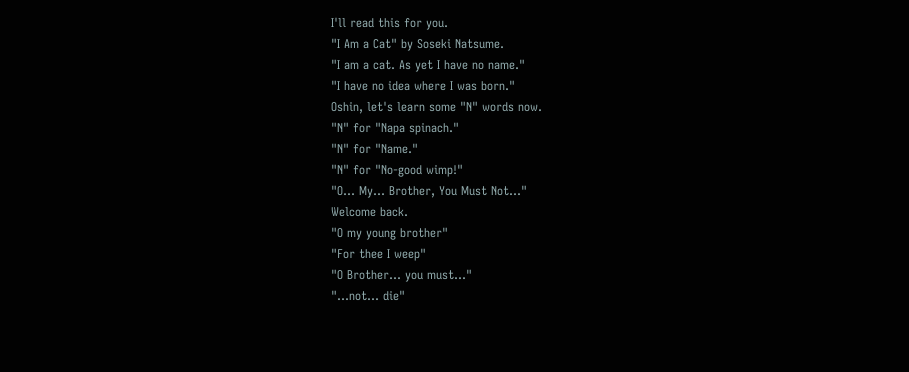I'll read this for you.
"I Am a Cat" by Soseki Natsume.
"I am a cat. As yet I have no name."
"I have no idea where I was born."
Oshin, let's learn some "N" words now.
"N" for "Napa spinach."
"N" for "Name."
"N" for "No-good wimp!"
"O... My... Brother, You Must Not..."
Welcome back.
"O my young brother"
"For thee I weep"
"O Brother... you must..."
"...not... die"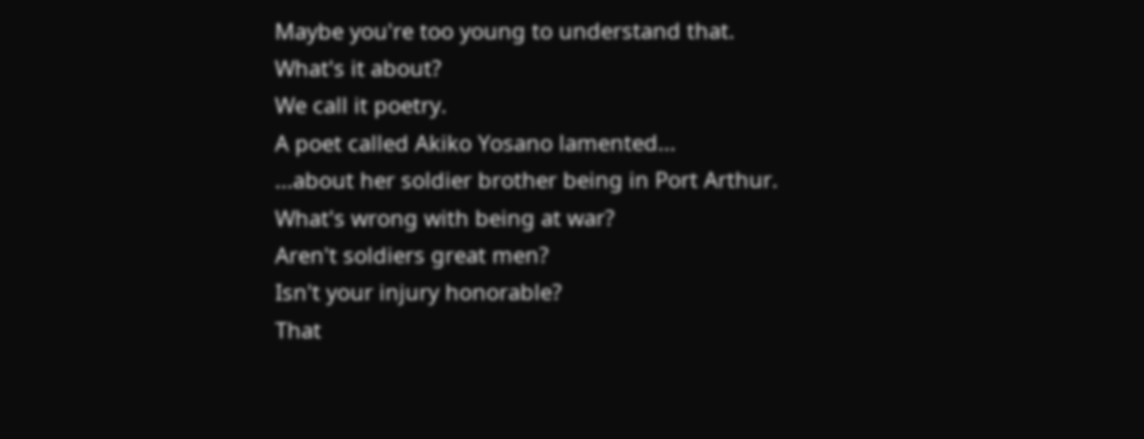Maybe you're too young to understand that.
What's it about?
We call it poetry.
A poet called Akiko Yosano lamented...
...about her soldier brother being in Port Arthur.
What's wrong with being at war?
Aren't soldiers great men?
Isn't your injury honorable?
That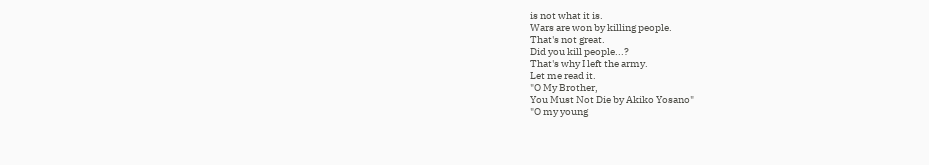is not what it is.
Wars are won by killing people.
That's not great.
Did you kill people...?
That's why I left the army.
Let me read it.
"O My Brother,
You Must Not Die by Akiko Yosano"
"O my young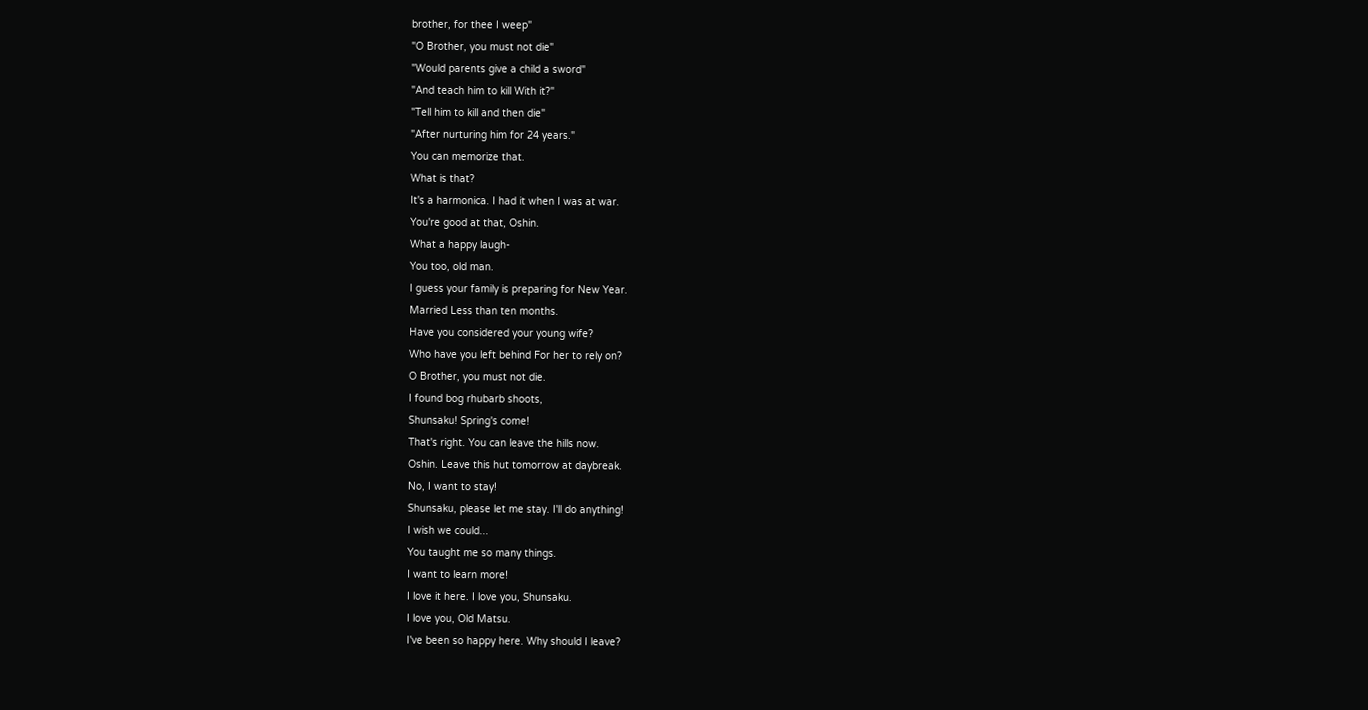brother, for thee I weep"
"O Brother, you must not die"
"Would parents give a child a sword"
"And teach him to kill With it?"
"Tell him to kill and then die"
"After nurturing him for 24 years."
You can memorize that.
What is that?
It's a harmonica. I had it when I was at war.
You're good at that, Oshin.
What a happy laugh-
You too, old man.
I guess your family is preparing for New Year.
Married Less than ten months.
Have you considered your young wife?
Who have you left behind For her to rely on?
O Brother, you must not die.
I found bog rhubarb shoots,
Shunsaku! Spring's come!
That's right. You can leave the hills now.
Oshin. Leave this hut tomorrow at daybreak.
No, I want to stay!
Shunsaku, please let me stay. I'll do anything!
I wish we could...
You taught me so many things.
I want to learn more!
I love it here. I love you, Shunsaku.
I love you, Old Matsu.
I've been so happy here. Why should I leave?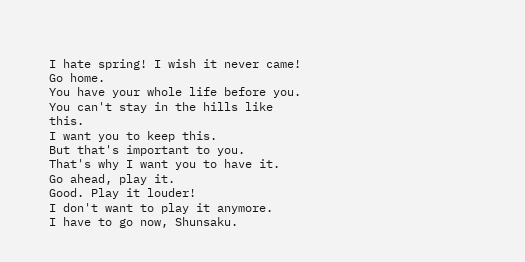I hate spring! I wish it never came!
Go home.
You have your whole life before you.
You can't stay in the hills like this.
I want you to keep this.
But that's important to you.
That's why I want you to have it.
Go ahead, play it.
Good. Play it louder!
I don't want to play it anymore.
I have to go now, Shunsaku.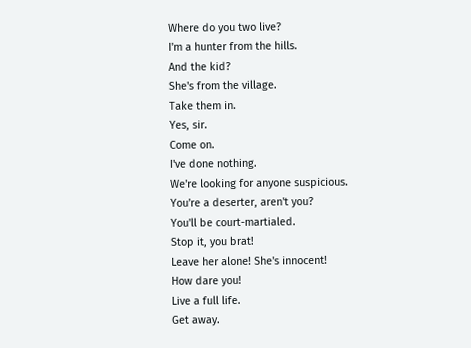Where do you two live?
I'm a hunter from the hills.
And the kid?
She's from the village.
Take them in.
Yes, sir.
Come on.
I've done nothing.
We're looking for anyone suspicious.
You're a deserter, aren't you?
You'll be court-martialed.
Stop it, you brat!
Leave her alone! She's innocent!
How dare you!
Live a full life.
Get away.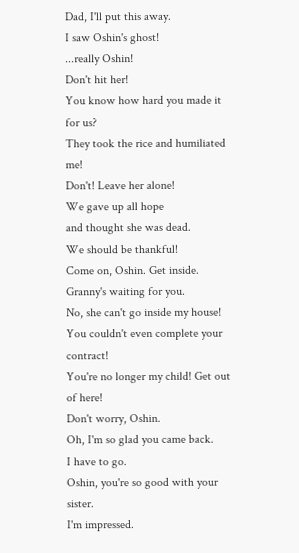Dad, I'll put this away.
I saw Oshin's ghost!
...really Oshin!
Don't hit her!
You know how hard you made it for us?
They took the rice and humiliated me!
Don't! Leave her alone!
We gave up all hope
and thought she was dead.
We should be thankful!
Come on, Oshin. Get inside.
Granny's waiting for you.
No, she can't go inside my house!
You couldn't even complete your contract!
You're no longer my child! Get out of here!
Don't worry, Oshin.
Oh, I'm so glad you came back.
I have to go.
Oshin, you're so good with your sister.
I'm impressed.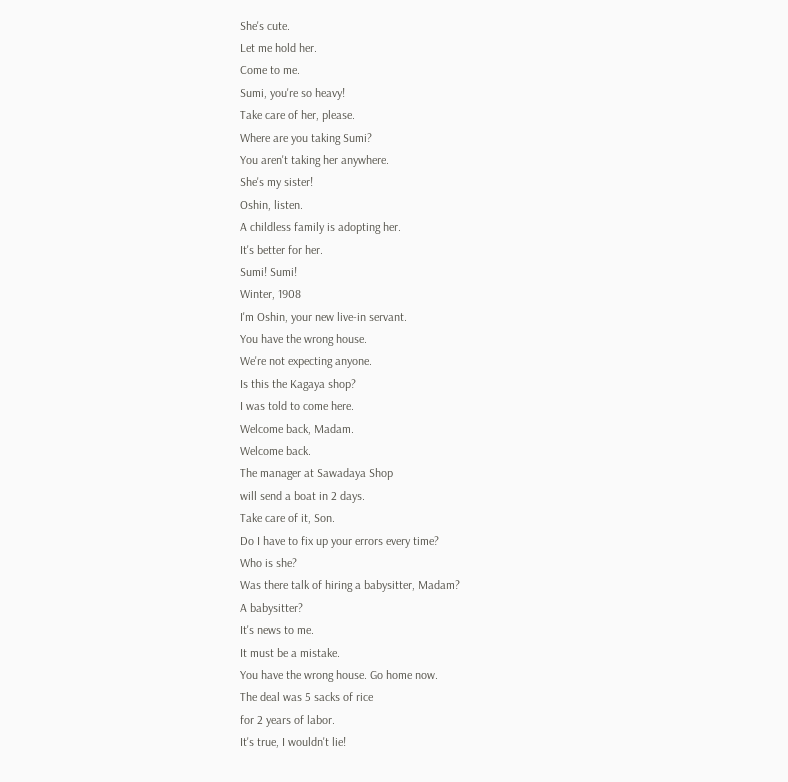She's cute.
Let me hold her.
Come to me.
Sumi, you're so heavy!
Take care of her, please.
Where are you taking Sumi?
You aren't taking her anywhere.
She's my sister!
Oshin, listen.
A childless family is adopting her.
It's better for her.
Sumi! Sumi!
Winter, 1908
I'm Oshin, your new live-in servant.
You have the wrong house.
We're not expecting anyone.
Is this the Kagaya shop?
I was told to come here.
Welcome back, Madam.
Welcome back.
The manager at Sawadaya Shop
will send a boat in 2 days.
Take care of it, Son.
Do I have to fix up your errors every time?
Who is she?
Was there talk of hiring a babysitter, Madam?
A babysitter?
It's news to me.
It must be a mistake.
You have the wrong house. Go home now.
The deal was 5 sacks of rice
for 2 years of labor.
It's true, I wouldn't lie!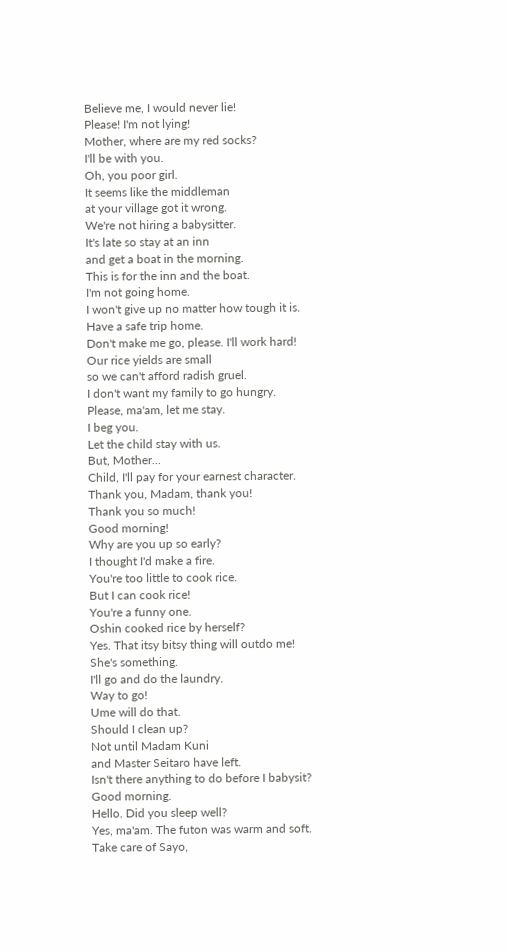Believe me, I would never lie!
Please! I'm not lying!
Mother, where are my red socks?
I'll be with you.
Oh, you poor girl.
It seems like the middleman
at your village got it wrong.
We're not hiring a babysitter.
It's late so stay at an inn
and get a boat in the morning.
This is for the inn and the boat.
I'm not going home.
I won't give up no matter how tough it is.
Have a safe trip home.
Don't make me go, please. I'll work hard!
Our rice yields are small
so we can't afford radish gruel.
I don't want my family to go hungry.
Please, ma'am, let me stay.
I beg you.
Let the child stay with us.
But, Mother...
Child, I'll pay for your earnest character.
Thank you, Madam, thank you!
Thank you so much!
Good morning!
Why are you up so early?
I thought I'd make a fire.
You're too little to cook rice.
But I can cook rice!
You're a funny one.
Oshin cooked rice by herself?
Yes. That itsy bitsy thing will outdo me!
She's something.
I'll go and do the laundry.
Way to go!
Ume will do that.
Should I clean up?
Not until Madam Kuni
and Master Seitaro have left.
Isn't there anything to do before I babysit?
Good morning.
Hello. Did you sleep well?
Yes, ma'am. The futon was warm and soft.
Take care of Sayo,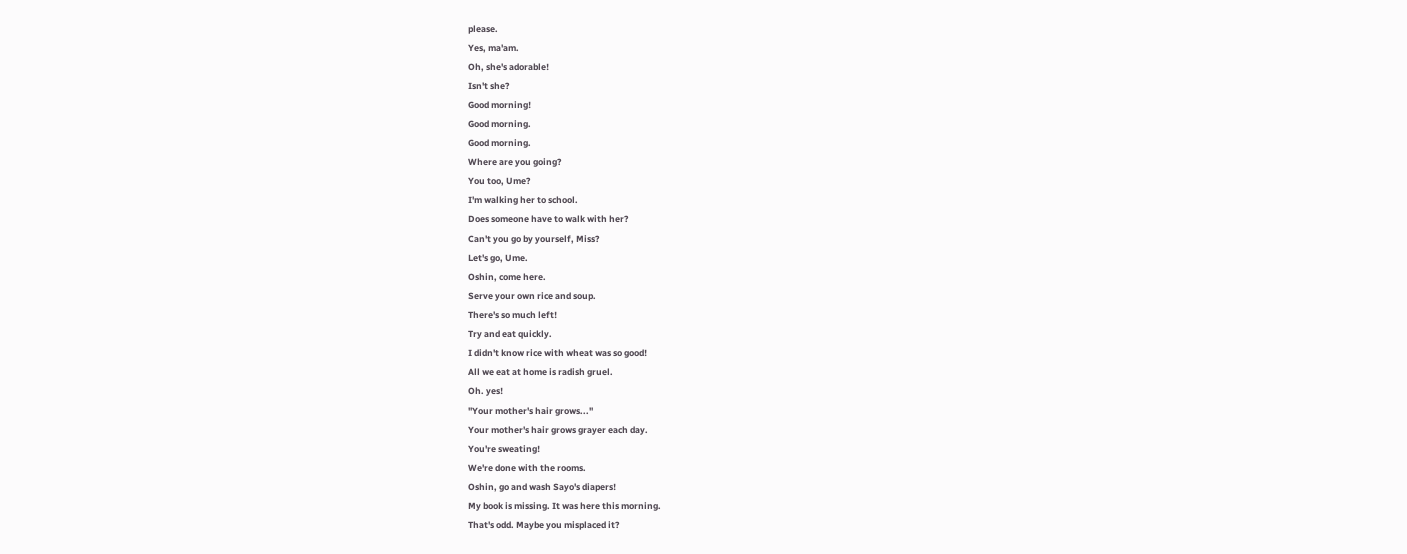please.
Yes, ma'am.
Oh, she's adorable!
Isn't she?
Good morning!
Good morning.
Good morning.
Where are you going?
You too, Ume?
I'm walking her to school.
Does someone have to walk with her?
Can't you go by yourself, Miss?
Let's go, Ume.
Oshin, come here.
Serve your own rice and soup.
There's so much left!
Try and eat quickly.
I didn't know rice with wheat was so good!
All we eat at home is radish gruel.
Oh. yes!
"Your mother's hair grows..."
Your mother's hair grows grayer each day.
You're sweating!
We're done with the rooms.
Oshin, go and wash Sayo's diapers!
My book is missing. It was here this morning.
That's odd. Maybe you misplaced it?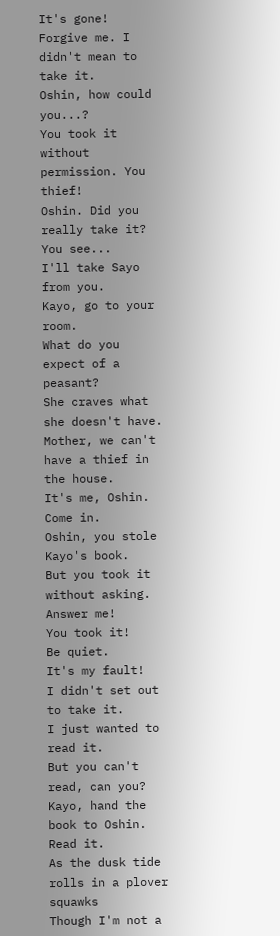It's gone!
Forgive me. I didn't mean to take it.
Oshin, how could you...?
You took it without permission. You thief!
Oshin. Did you really take it?
You see...
I'll take Sayo from you.
Kayo, go to your room.
What do you expect of a peasant?
She craves what she doesn't have.
Mother, we can't have a thief in the house.
It's me, Oshin.
Come in.
Oshin, you stole Kayo's book.
But you took it without asking.
Answer me!
You took it!
Be quiet.
It's my fault!
I didn't set out to take it.
I just wanted to read it.
But you can't read, can you?
Kayo, hand the book to Oshin.
Read it.
As the dusk tide rolls in a plover squawks
Though I'm not a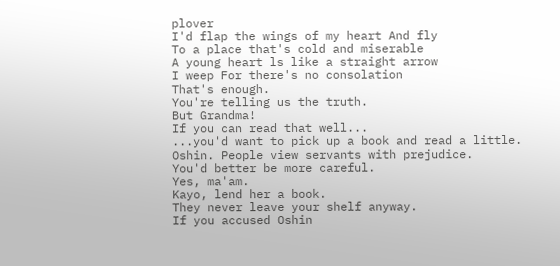plover
I'd flap the wings of my heart And fly
To a place that's cold and miserable
A young heart ls like a straight arrow
I weep For there's no consolation
That's enough.
You're telling us the truth.
But Grandma!
If you can read that well...
...you'd want to pick up a book and read a little.
Oshin. People view servants with prejudice.
You'd better be more careful.
Yes, ma'am.
Kayo, lend her a book.
They never leave your shelf anyway.
If you accused Oshin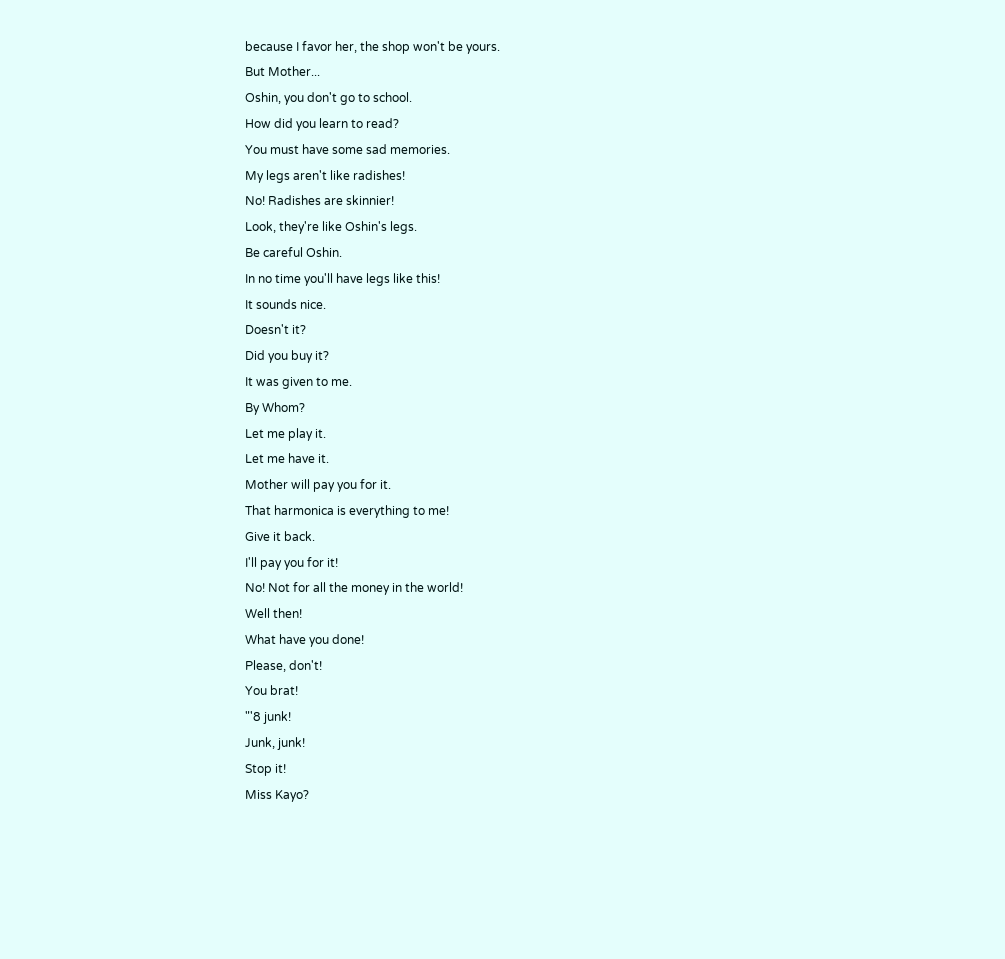because I favor her, the shop won't be yours.
But Mother...
Oshin, you don't go to school.
How did you learn to read?
You must have some sad memories.
My legs aren't like radishes!
No! Radishes are skinnier!
Look, they're like Oshin's legs.
Be careful Oshin.
In no time you'll have legs like this!
It sounds nice.
Doesn't it?
Did you buy it?
It was given to me.
By Whom?
Let me play it.
Let me have it.
Mother will pay you for it.
That harmonica is everything to me!
Give it back.
I'll pay you for it!
No! Not for all the money in the world!
Well then!
What have you done!
Please, don't!
You brat!
"'8 junk!
Junk, junk!
Stop it!
Miss Kayo?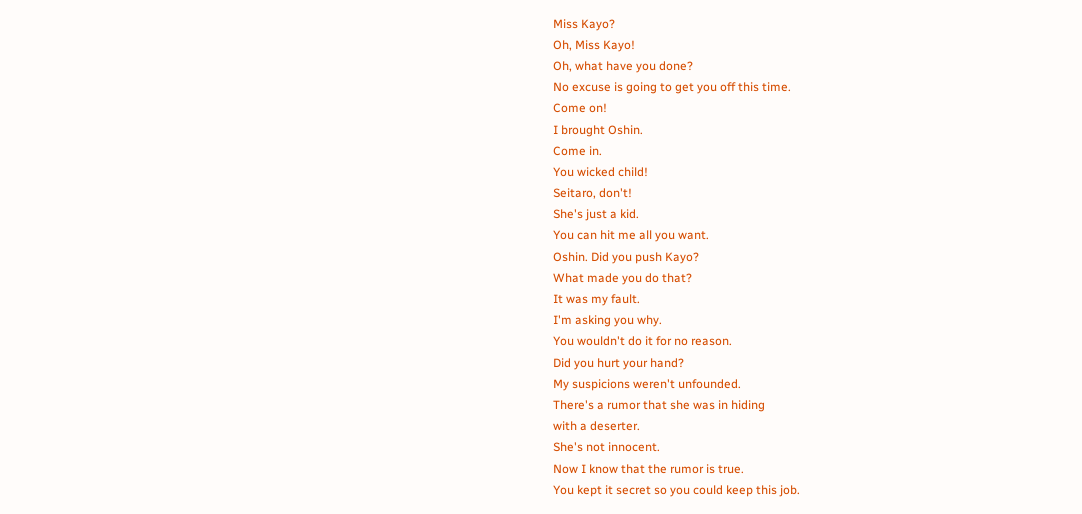Miss Kayo?
Oh, Miss Kayo!
Oh, what have you done?
No excuse is going to get you off this time.
Come on!
I brought Oshin.
Come in.
You wicked child!
Seitaro, don't!
She's just a kid.
You can hit me all you want.
Oshin. Did you push Kayo?
What made you do that?
It was my fault.
I'm asking you why.
You wouldn't do it for no reason.
Did you hurt your hand?
My suspicions weren't unfounded.
There's a rumor that she was in hiding
with a deserter.
She's not innocent.
Now I know that the rumor is true.
You kept it secret so you could keep this job.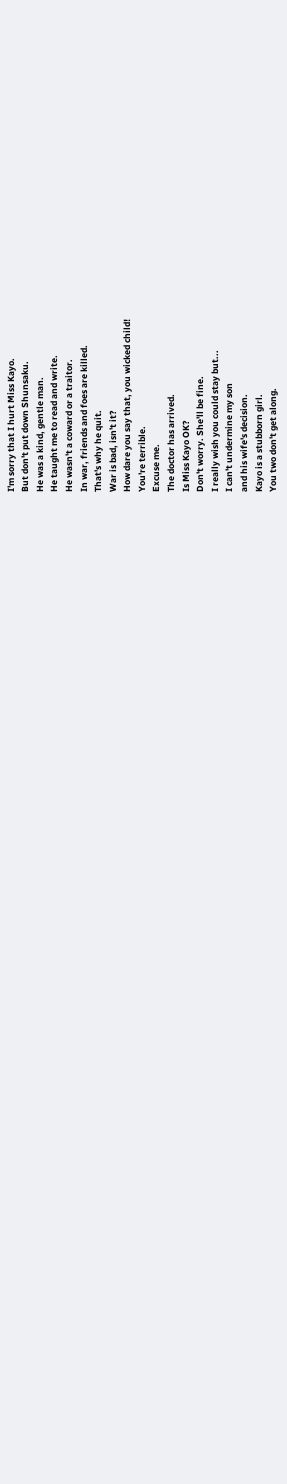I'm sorry that I hurt Miss Kayo.
But don't put down Shunsaku.
He was a kind, gentle man.
He taught me to read and write.
He wasn't a coward or a traitor.
In war, friends and foes are killed.
That's why he quit.
War is bad, isn't it?
How dare you say that, you wicked child!
You're terrible.
Excuse me.
The doctor has arrived.
Is Miss Kayo OK?
Don't worry. She'll be fine.
I really wish you could stay but...
I can't undermine my son
and his wife's decision.
Kayo is a stubborn girl.
You two don't get along.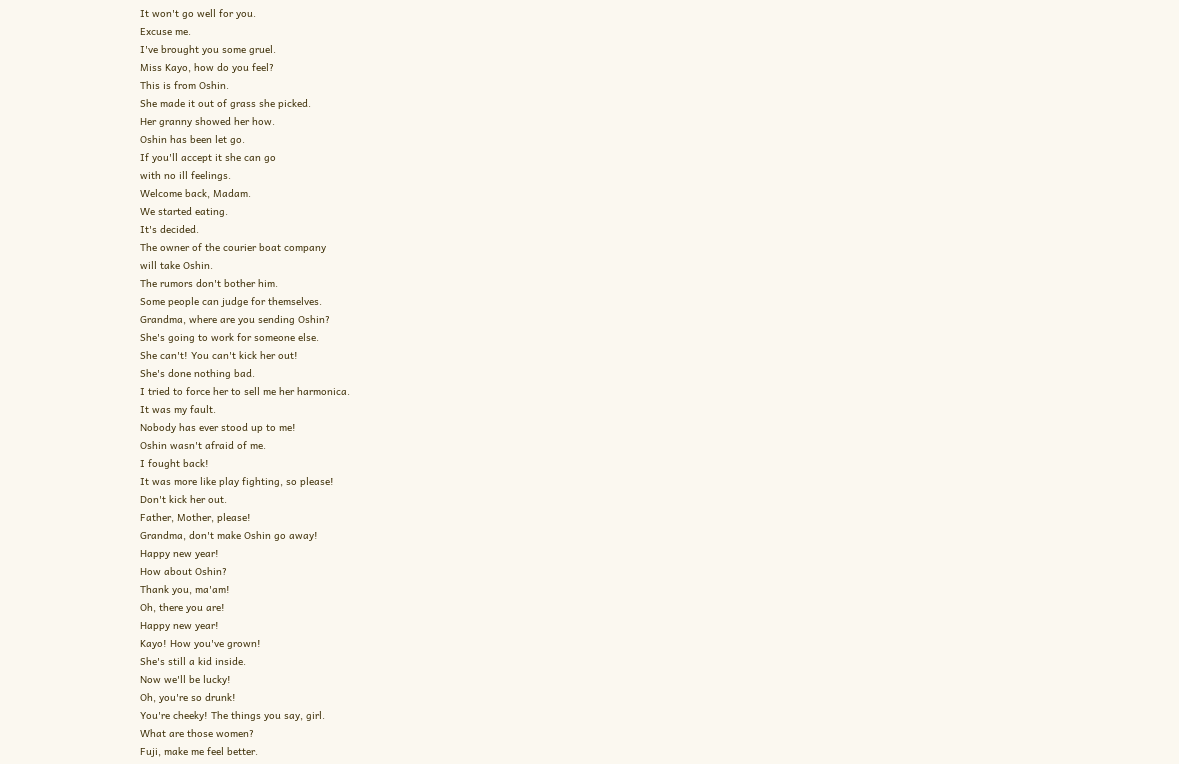It won't go well for you.
Excuse me.
I've brought you some gruel.
Miss Kayo, how do you feel?
This is from Oshin.
She made it out of grass she picked.
Her granny showed her how.
Oshin has been let go.
If you'll accept it she can go
with no ill feelings.
Welcome back, Madam.
We started eating.
It's decided.
The owner of the courier boat company
will take Oshin.
The rumors don't bother him.
Some people can judge for themselves.
Grandma, where are you sending Oshin?
She's going to work for someone else.
She can't! You can't kick her out!
She's done nothing bad.
I tried to force her to sell me her harmonica.
It was my fault.
Nobody has ever stood up to me!
Oshin wasn't afraid of me.
I fought back!
It was more like play fighting, so please!
Don't kick her out.
Father, Mother, please!
Grandma, don't make Oshin go away!
Happy new year!
How about Oshin?
Thank you, ma'am!
Oh, there you are!
Happy new year!
Kayo! How you've grown!
She's still a kid inside.
Now we'll be lucky!
Oh, you're so drunk!
You're cheeky! The things you say, girl.
What are those women?
Fuji, make me feel better.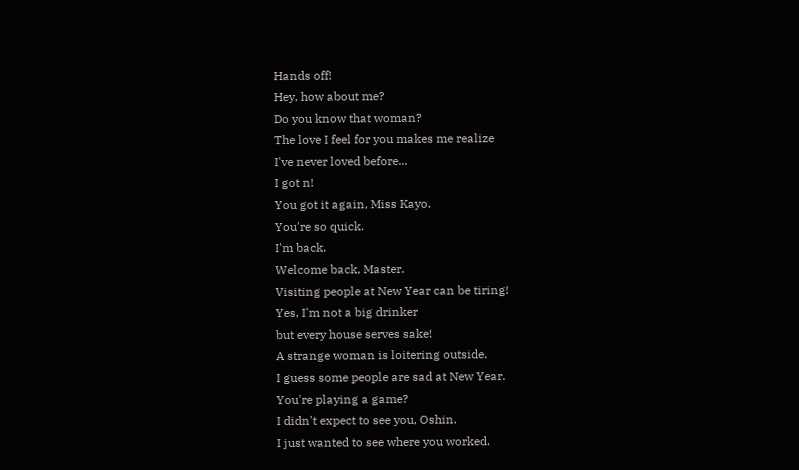Hands off!
Hey, how about me?
Do you know that woman?
The love I feel for you makes me realize
I've never loved before...
I got n!
You got it again, Miss Kayo.
You're so quick.
I'm back.
Welcome back, Master.
Visiting people at New Year can be tiring!
Yes, I'm not a big drinker
but every house serves sake!
A strange woman is loitering outside.
I guess some people are sad at New Year.
You're playing a game?
I didn't expect to see you, Oshin.
I just wanted to see where you worked.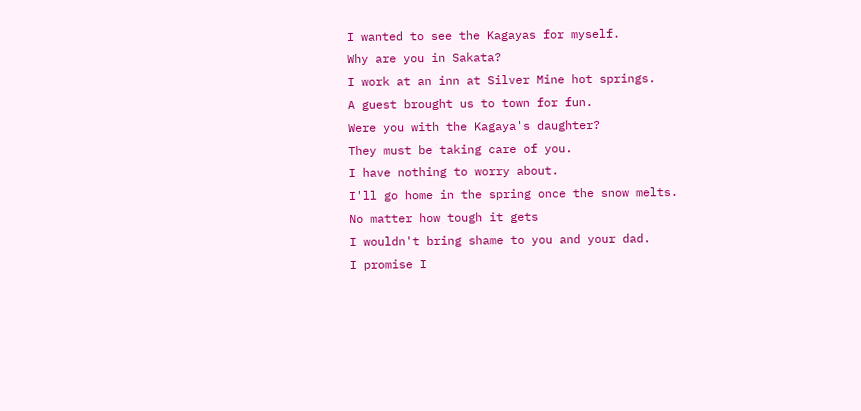I wanted to see the Kagayas for myself.
Why are you in Sakata?
I work at an inn at Silver Mine hot springs.
A guest brought us to town for fun.
Were you with the Kagaya's daughter?
They must be taking care of you.
I have nothing to worry about.
I'll go home in the spring once the snow melts.
No matter how tough it gets
I wouldn't bring shame to you and your dad.
I promise I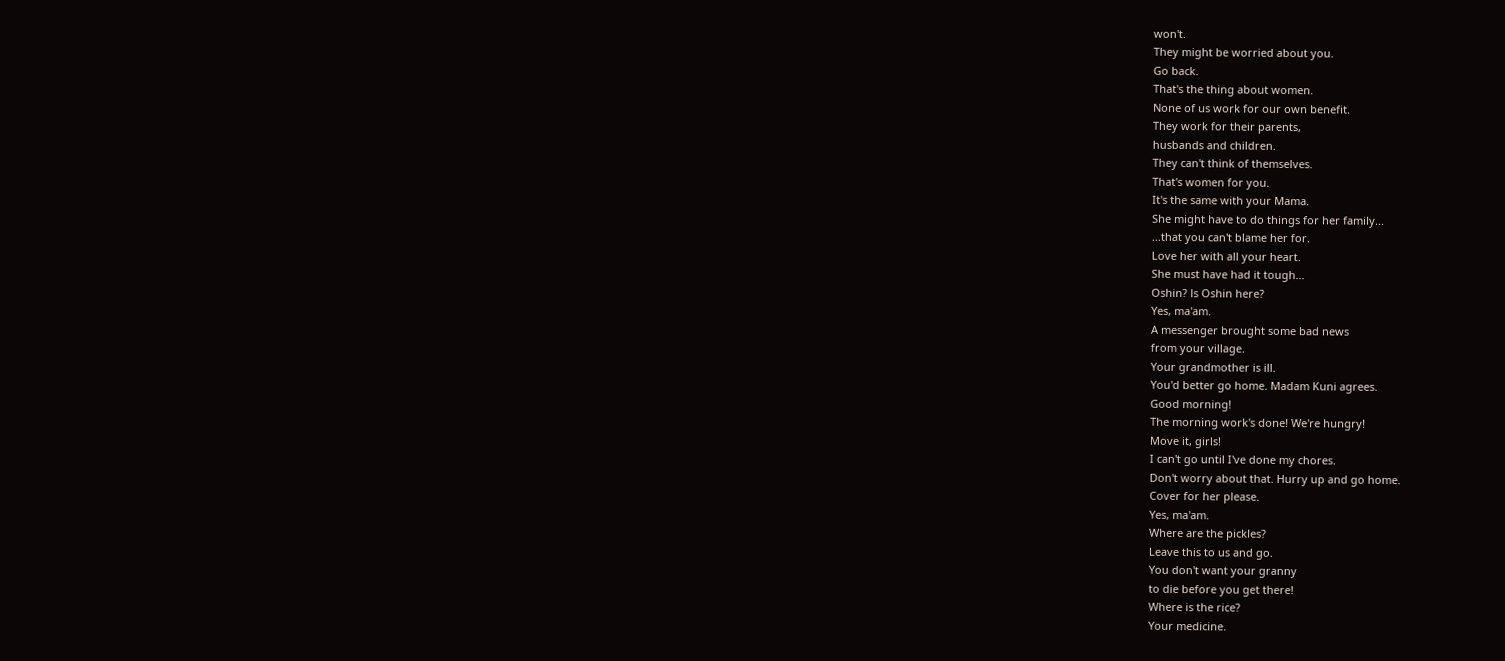won't.
They might be worried about you.
Go back.
That's the thing about women.
None of us work for our own benefit.
They work for their parents,
husbands and children.
They can't think of themselves.
That's women for you.
It's the same with your Mama.
She might have to do things for her family...
...that you can't blame her for.
Love her with all your heart.
She must have had it tough...
Oshin? ls Oshin here?
Yes, ma'am.
A messenger brought some bad news
from your village.
Your grandmother is ill.
You'd better go home. Madam Kuni agrees.
Good morning!
The morning work's done! We're hungry!
Move it, girls!
I can't go until I've done my chores.
Don't worry about that. Hurry up and go home.
Cover for her please.
Yes, ma'am.
Where are the pickles?
Leave this to us and go.
You don't want your granny
to die before you get there!
Where is the rice?
Your medicine.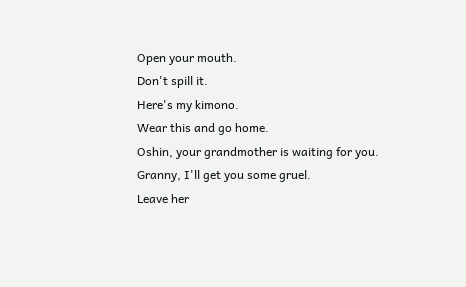Open your mouth.
Don't spill it.
Here's my kimono.
Wear this and go home.
Oshin, your grandmother is waiting for you.
Granny, I'll get you some gruel.
Leave her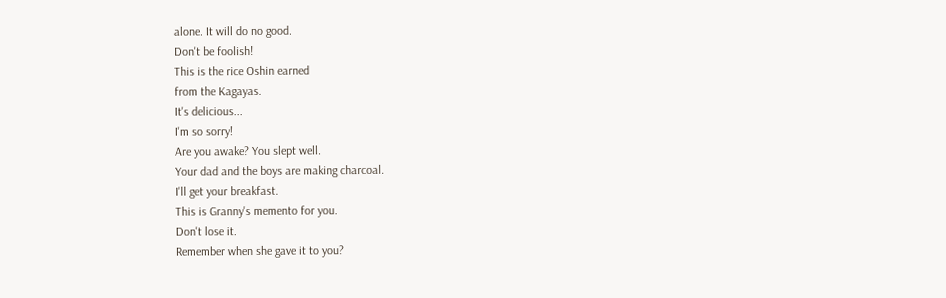alone. It will do no good.
Don't be foolish!
This is the rice Oshin earned
from the Kagayas.
It's delicious...
I'm so sorry!
Are you awake? You slept well.
Your dad and the boys are making charcoal.
I'll get your breakfast.
This is Granny's memento for you.
Don't lose it.
Remember when she gave it to you?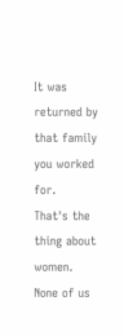It was returned by that family you worked for.
That's the thing about women.
None of us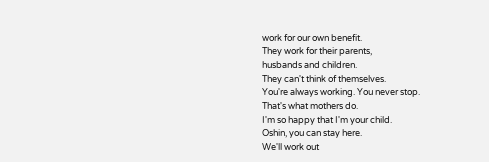work for our own benefit.
They work for their parents,
husbands and children.
They can't think of themselves.
You're always working. You never stop.
That's what mothers do.
I'm so happy that I'm your child.
Oshin, you can stay here.
We'll work out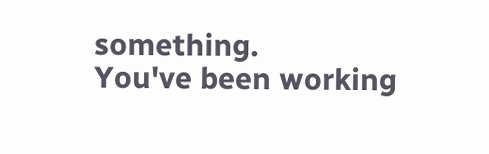something.
You've been working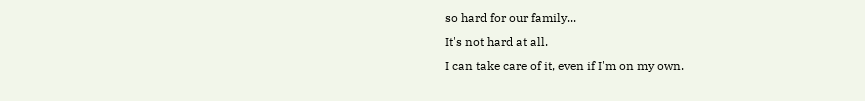so hard for our family...
It's not hard at all.
I can take care of it, even if I'm on my own.